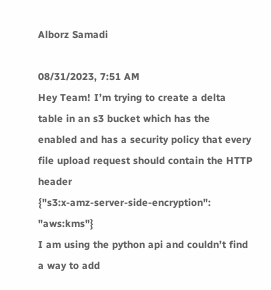Alborz Samadi

08/31/2023, 7:51 AM
Hey Team! I’m trying to create a delta table in an s3 bucket which has the
enabled and has a security policy that every file upload request should contain the HTTP header
{"s3:x-amz-server-side-encryption": "aws:kms"}
I am using the python api and couldn’t find a way to add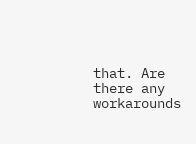that. Are there any workarounds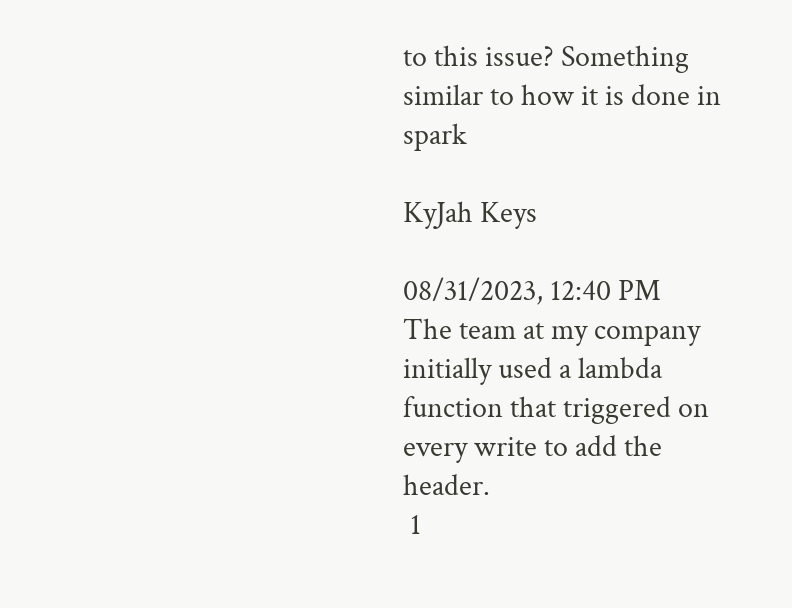to this issue? Something similar to how it is done in spark

KyJah Keys

08/31/2023, 12:40 PM
The team at my company initially used a lambda function that triggered on every write to add the header.
 1